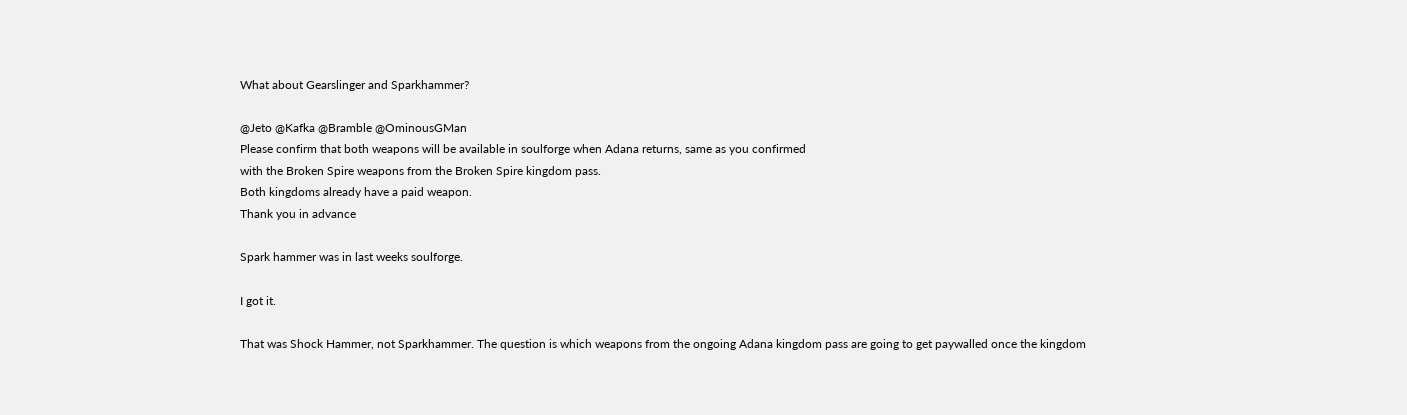What about Gearslinger and Sparkhammer?

@Jeto @Kafka @Bramble @OminousGMan
Please confirm that both weapons will be available in soulforge when Adana returns, same as you confirmed
with the Broken Spire weapons from the Broken Spire kingdom pass.
Both kingdoms already have a paid weapon.
Thank you in advance

Spark hammer was in last weeks soulforge.

I got it.

That was Shock Hammer, not Sparkhammer. The question is which weapons from the ongoing Adana kingdom pass are going to get paywalled once the kingdom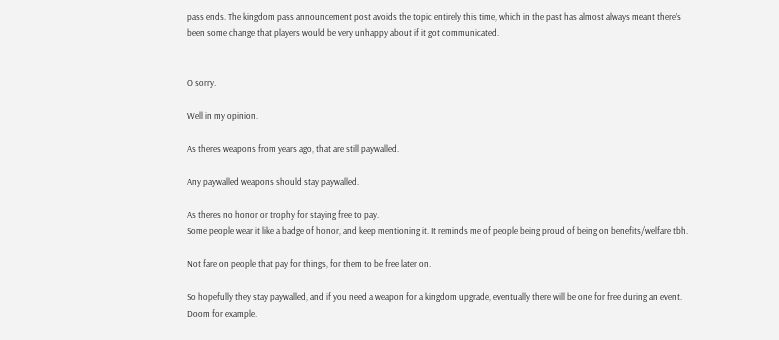pass ends. The kingdom pass announcement post avoids the topic entirely this time, which in the past has almost always meant there’s been some change that players would be very unhappy about if it got communicated.


O sorry.

Well in my opinion.

As theres weapons from years ago, that are still paywalled.

Any paywalled weapons should stay paywalled.

As theres no honor or trophy for staying free to pay.
Some people wear it like a badge of honor, and keep mentioning it. It reminds me of people being proud of being on benefits/welfare tbh.

Not fare on people that pay for things, for them to be free later on.

So hopefully they stay paywalled, and if you need a weapon for a kingdom upgrade, eventually there will be one for free during an event. Doom for example.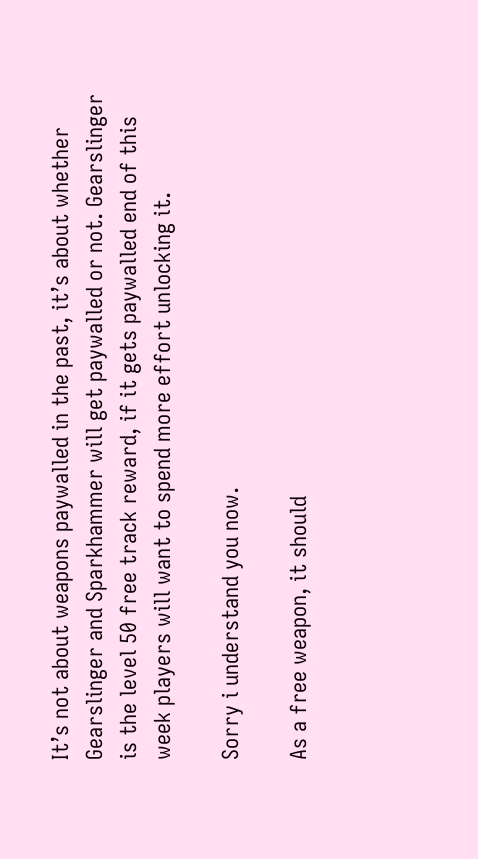It’s not about weapons paywalled in the past, it’s about whether Gearslinger and Sparkhammer will get paywalled or not. Gearslinger is the level 50 free track reward, if it gets paywalled end of this week players will want to spend more effort unlocking it.

Sorry i understand you now.

As a free weapon, it should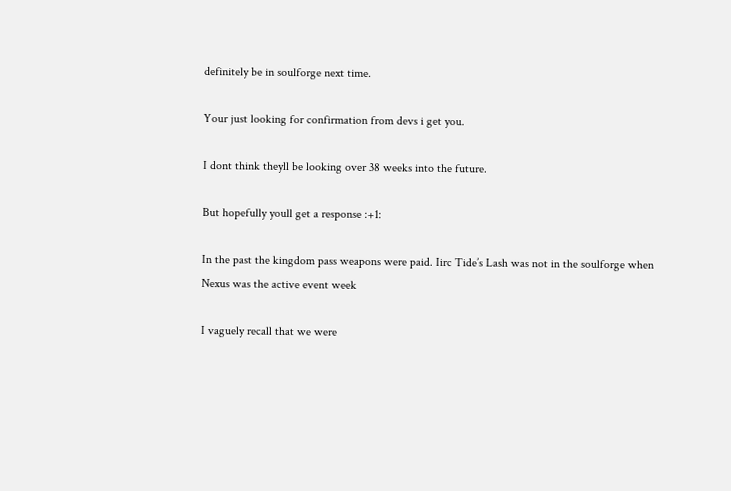definitely be in soulforge next time.

Your just looking for confirmation from devs i get you.

I dont think theyll be looking over 38 weeks into the future.

But hopefully youll get a response :+1:

In the past the kingdom pass weapons were paid. Iirc Tide’s Lash was not in the soulforge when Nexus was the active event week

I vaguely recall that we were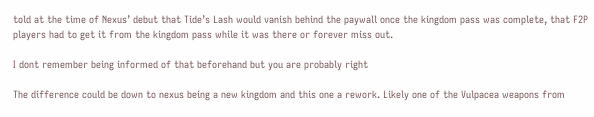told at the time of Nexus’ debut that Tide’s Lash would vanish behind the paywall once the kingdom pass was complete, that F2P players had to get it from the kingdom pass while it was there or forever miss out.

I dont remember being informed of that beforehand but you are probably right

The difference could be down to nexus being a new kingdom and this one a rework. Likely one of the Vulpacea weapons from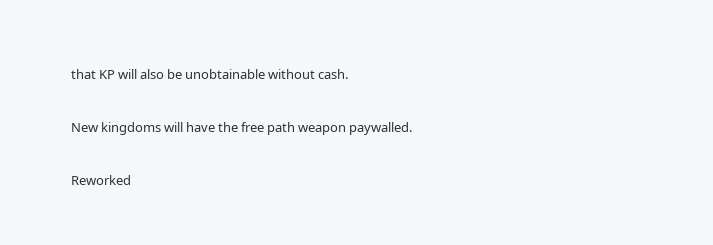that KP will also be unobtainable without cash.

New kingdoms will have the free path weapon paywalled.

Reworked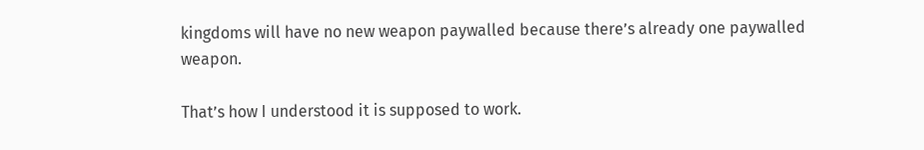kingdoms will have no new weapon paywalled because there’s already one paywalled weapon.

That’s how I understood it is supposed to work.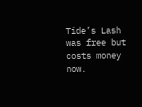Tide’s Lash was free but costs money now.